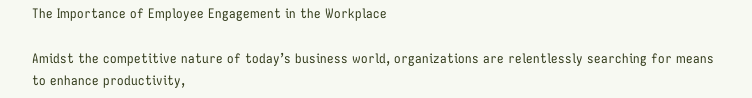The Importance of Employee Engagement in the Workplace

Amidst the competitive nature of today’s business world, organizations are relentlessly searching for means to enhance productivity,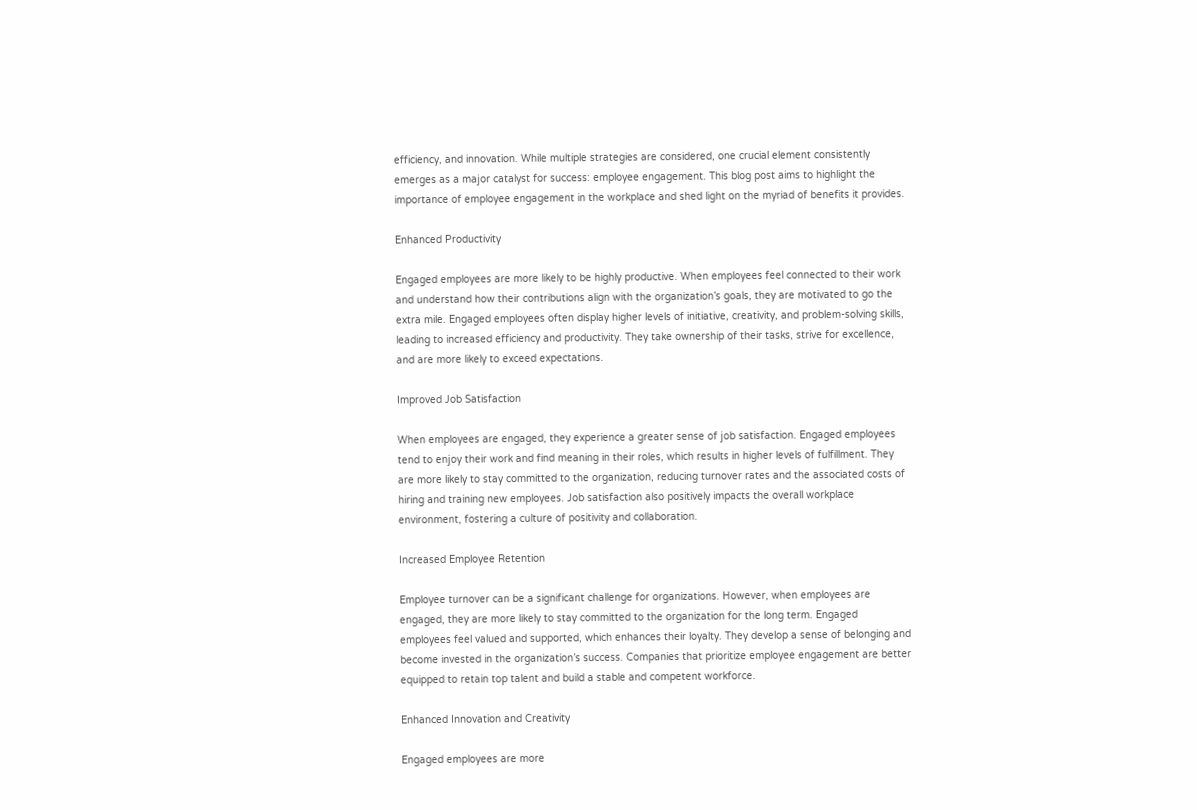efficiency, and innovation. While multiple strategies are considered, one crucial element consistently emerges as a major catalyst for success: employee engagement. This blog post aims to highlight the importance of employee engagement in the workplace and shed light on the myriad of benefits it provides.

Enhanced Productivity

Engaged employees are more likely to be highly productive. When employees feel connected to their work and understand how their contributions align with the organization’s goals, they are motivated to go the extra mile. Engaged employees often display higher levels of initiative, creativity, and problem-solving skills, leading to increased efficiency and productivity. They take ownership of their tasks, strive for excellence, and are more likely to exceed expectations.

Improved Job Satisfaction

When employees are engaged, they experience a greater sense of job satisfaction. Engaged employees tend to enjoy their work and find meaning in their roles, which results in higher levels of fulfillment. They are more likely to stay committed to the organization, reducing turnover rates and the associated costs of hiring and training new employees. Job satisfaction also positively impacts the overall workplace environment, fostering a culture of positivity and collaboration.

Increased Employee Retention

Employee turnover can be a significant challenge for organizations. However, when employees are engaged, they are more likely to stay committed to the organization for the long term. Engaged employees feel valued and supported, which enhances their loyalty. They develop a sense of belonging and become invested in the organization’s success. Companies that prioritize employee engagement are better equipped to retain top talent and build a stable and competent workforce.

Enhanced Innovation and Creativity

Engaged employees are more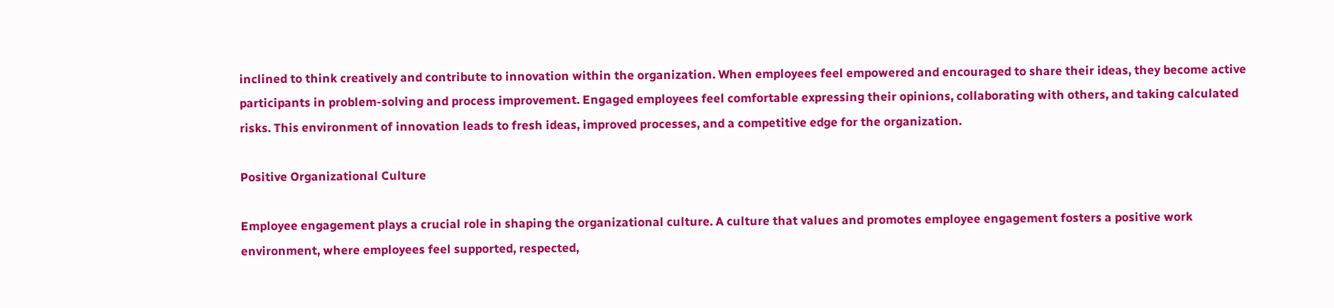inclined to think creatively and contribute to innovation within the organization. When employees feel empowered and encouraged to share their ideas, they become active participants in problem-solving and process improvement. Engaged employees feel comfortable expressing their opinions, collaborating with others, and taking calculated risks. This environment of innovation leads to fresh ideas, improved processes, and a competitive edge for the organization.

Positive Organizational Culture

Employee engagement plays a crucial role in shaping the organizational culture. A culture that values and promotes employee engagement fosters a positive work environment, where employees feel supported, respected,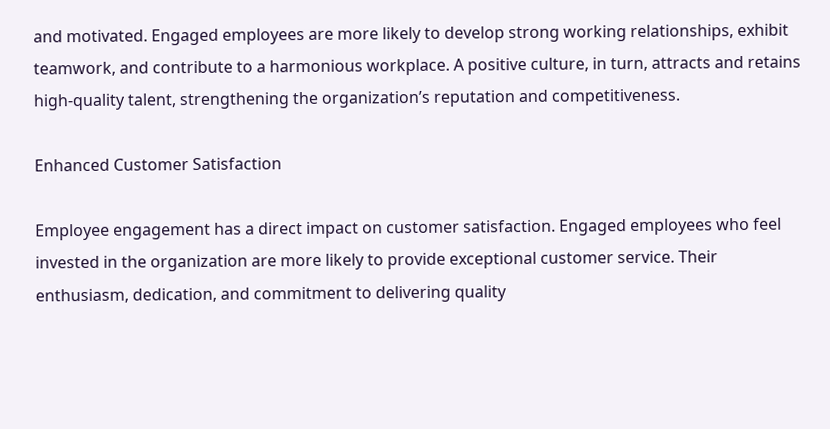and motivated. Engaged employees are more likely to develop strong working relationships, exhibit teamwork, and contribute to a harmonious workplace. A positive culture, in turn, attracts and retains high-quality talent, strengthening the organization’s reputation and competitiveness.

Enhanced Customer Satisfaction

Employee engagement has a direct impact on customer satisfaction. Engaged employees who feel invested in the organization are more likely to provide exceptional customer service. Their enthusiasm, dedication, and commitment to delivering quality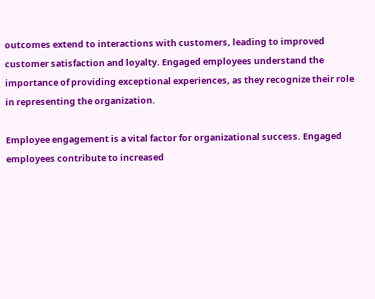outcomes extend to interactions with customers, leading to improved customer satisfaction and loyalty. Engaged employees understand the importance of providing exceptional experiences, as they recognize their role in representing the organization.

Employee engagement is a vital factor for organizational success. Engaged employees contribute to increased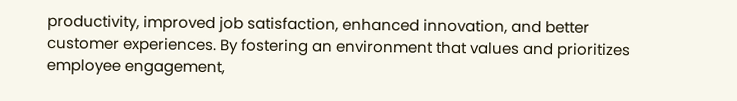productivity, improved job satisfaction, enhanced innovation, and better customer experiences. By fostering an environment that values and prioritizes employee engagement,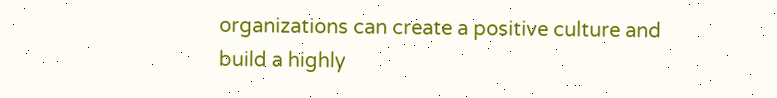organizations can create a positive culture and build a highly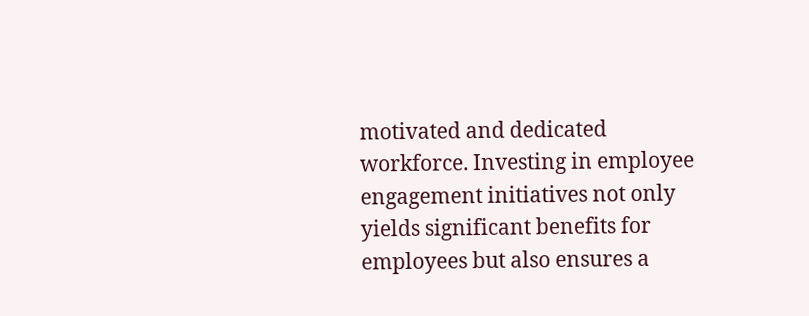motivated and dedicated workforce. Investing in employee engagement initiatives not only yields significant benefits for employees but also ensures a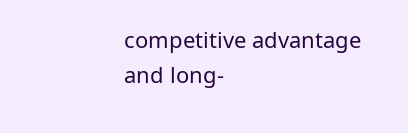competitive advantage and long-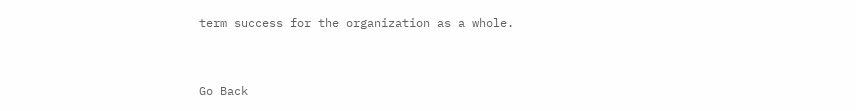term success for the organization as a whole.


Go Back